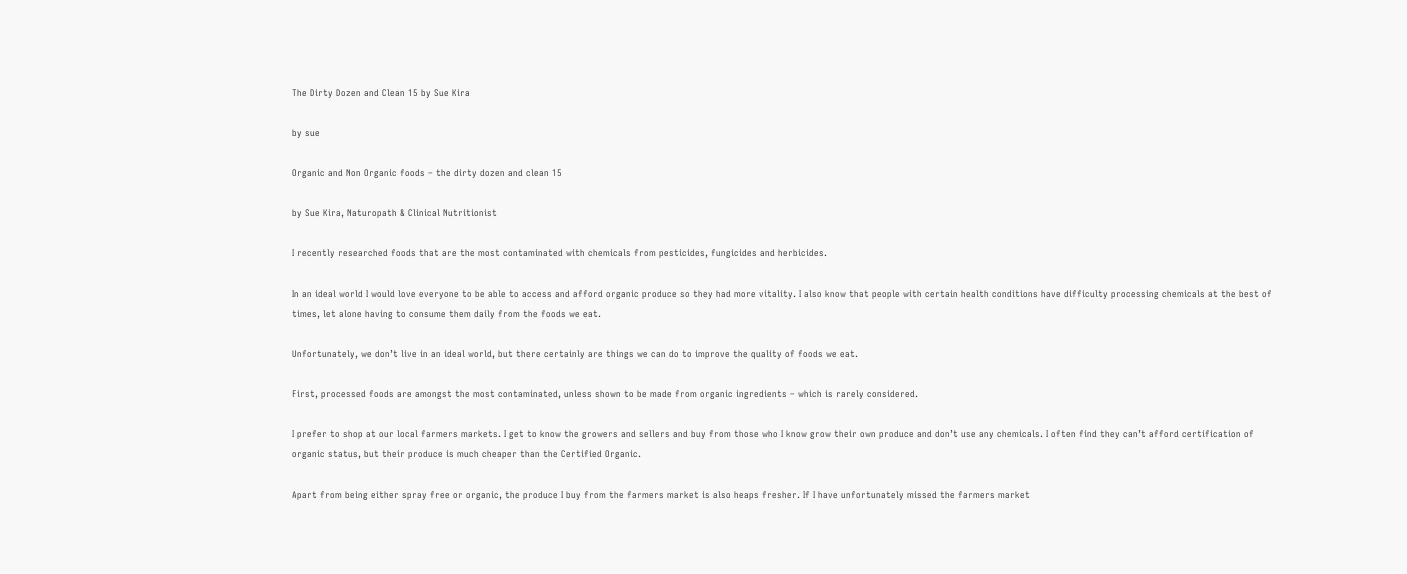The Dirty Dozen and Clean 15 by Sue Kira

by sue

Organic and Non Organic foods – the dirty dozen and clean 15

by Sue Kira, Naturopath & Clinical Nutritionist

I recently researched foods that are the most contaminated with chemicals from pesticides, fungicides and herbicides.

In an ideal world I would love everyone to be able to access and afford organic produce so they had more vitality. I also know that people with certain health conditions have difficulty processing chemicals at the best of times, let alone having to consume them daily from the foods we eat.

Unfortunately, we don’t live in an ideal world, but there certainly are things we can do to improve the quality of foods we eat.

First, processed foods are amongst the most contaminated, unless shown to be made from organic ingredients – which is rarely considered.

I prefer to shop at our local farmers markets. I get to know the growers and sellers and buy from those who I know grow their own produce and don’t use any chemicals. I often find they can’t afford certification of organic status, but their produce is much cheaper than the Certified Organic.

Apart from being either spray free or organic, the produce I buy from the farmers market is also heaps fresher. If I have unfortunately missed the farmers market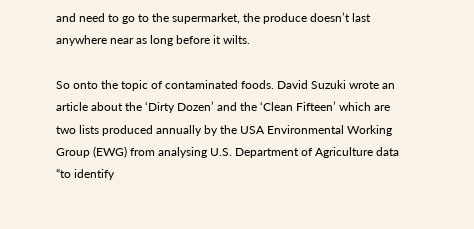and need to go to the supermarket, the produce doesn’t last anywhere near as long before it wilts.

So onto the topic of contaminated foods. David Suzuki wrote an article about the ‘Dirty Dozen’ and the ‘Clean Fifteen’ which are two lists produced annually by the USA Environmental Working Group (EWG) from analysing U.S. Department of Agriculture data “to identify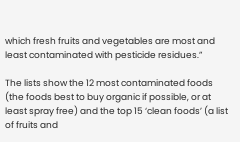which fresh fruits and vegetables are most and least contaminated with pesticide residues.”

The lists show the 12 most contaminated foods (the foods best to buy organic if possible, or at least spray free) and the top 15 ‘clean foods’ (a list of fruits and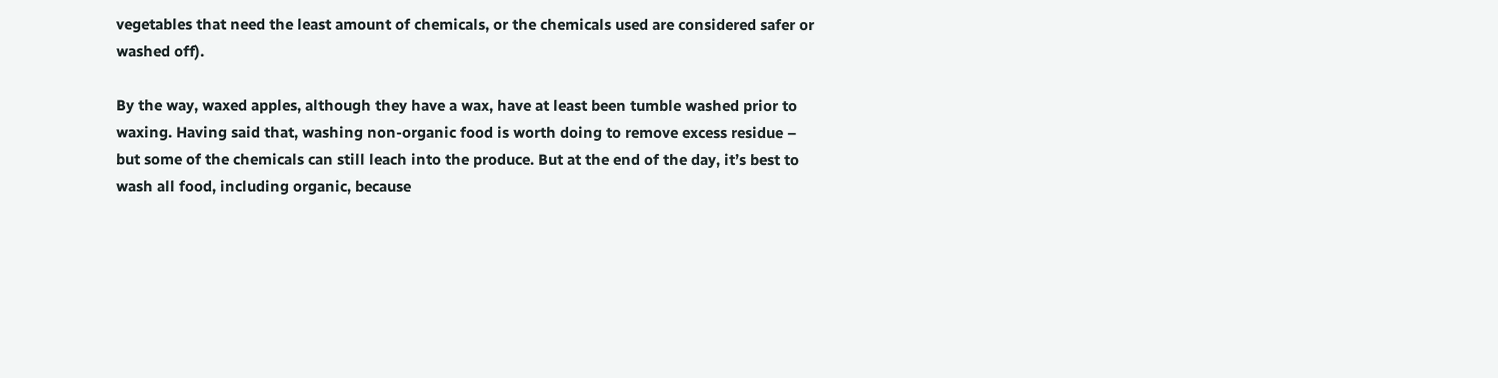vegetables that need the least amount of chemicals, or the chemicals used are considered safer or washed off).

By the way, waxed apples, although they have a wax, have at least been tumble washed prior to waxing. Having said that, washing non-organic food is worth doing to remove excess residue – but some of the chemicals can still leach into the produce. But at the end of the day, it’s best to wash all food, including organic, because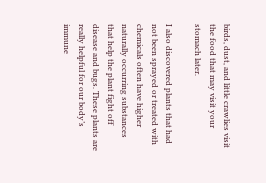birds, dust, and little crawlies visit the food that may visit your stomach later.

I also discovered plants that had not been sprayed or treated with chemicals often have higher naturally occurring substances that help the plant fight off disease and bugs. These plants are really helpful for our body’s immune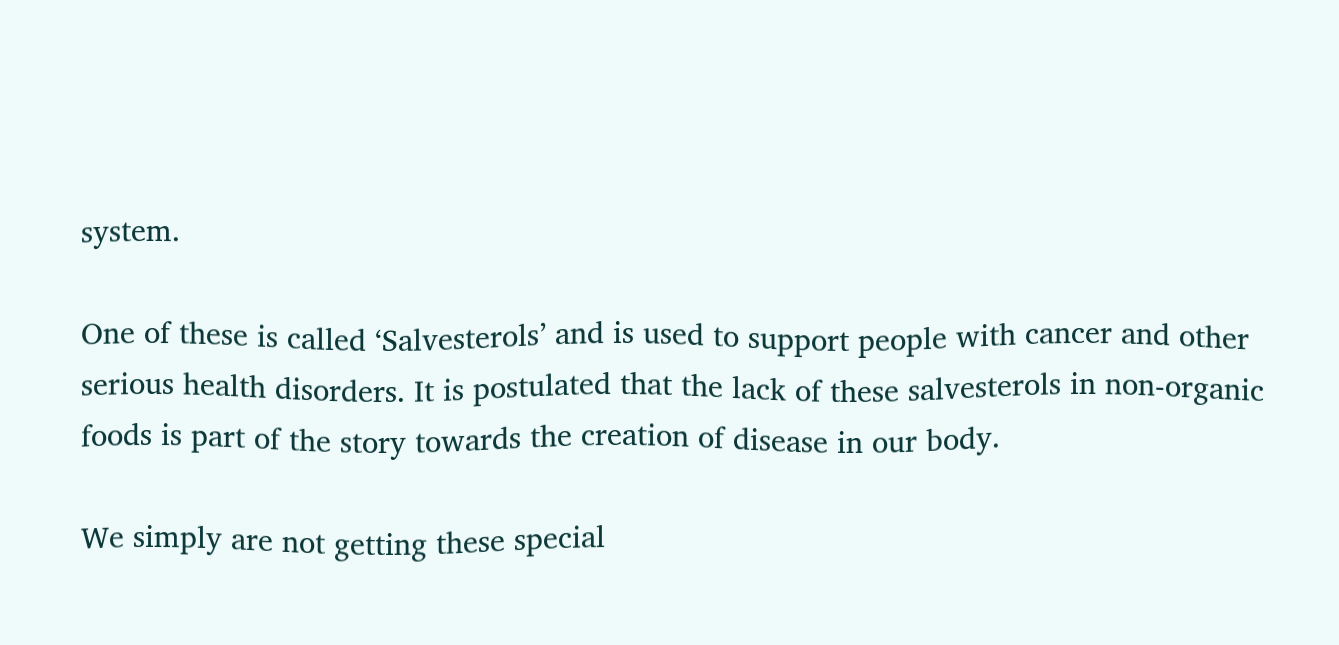system.

One of these is called ‘Salvesterols’ and is used to support people with cancer and other serious health disorders. It is postulated that the lack of these salvesterols in non-organic foods is part of the story towards the creation of disease in our body.

We simply are not getting these special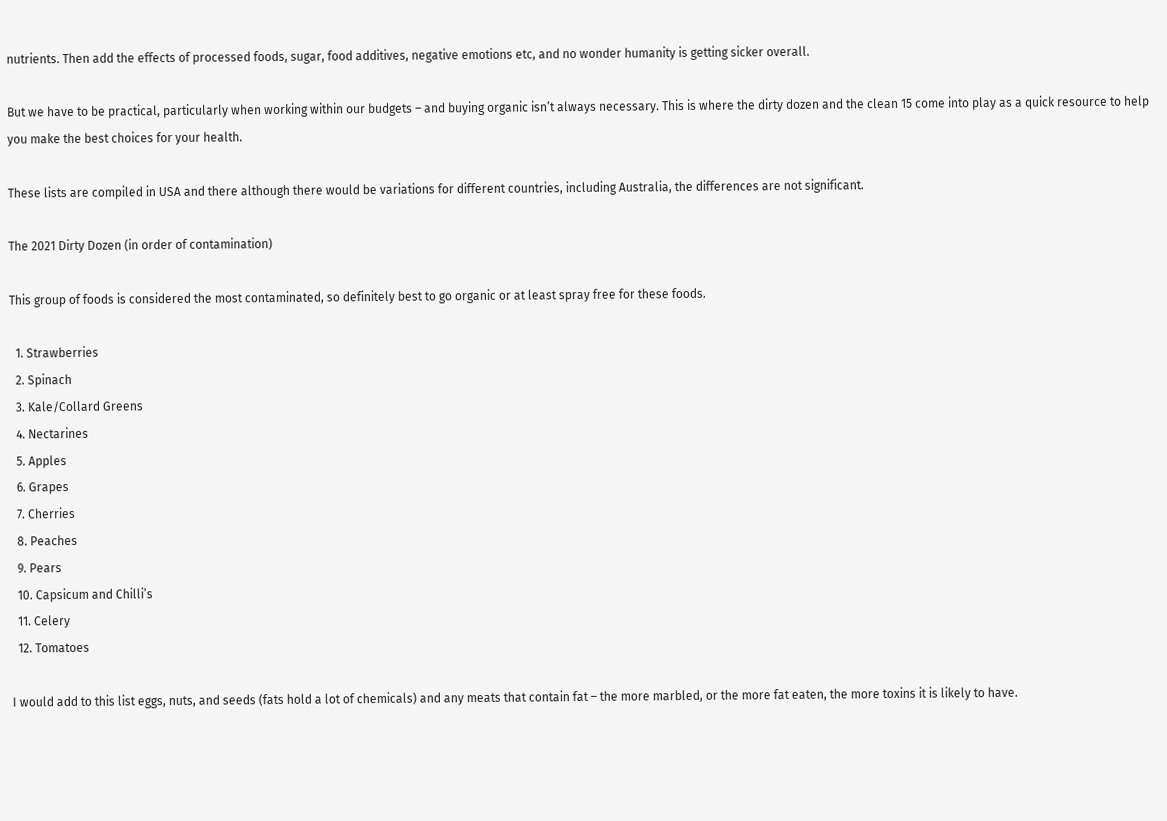nutrients. Then add the effects of processed foods, sugar, food additives, negative emotions etc, and no wonder humanity is getting sicker overall.

But we have to be practical, particularly when working within our budgets – and buying organic isn’t always necessary. This is where the dirty dozen and the clean 15 come into play as a quick resource to help you make the best choices for your health.

These lists are compiled in USA and there although there would be variations for different countries, including Australia, the differences are not significant.

The 2021 Dirty Dozen (in order of contamination)

This group of foods is considered the most contaminated, so definitely best to go organic or at least spray free for these foods.

  1. Strawberries
  2. Spinach
  3. Kale/Collard Greens
  4. Nectarines
  5. Apples
  6. Grapes
  7. Cherries
  8. Peaches
  9. Pears
  10. Capsicum and Chilli’s
  11. Celery
  12. Tomatoes

I would add to this list eggs, nuts, and seeds (fats hold a lot of chemicals) and any meats that contain fat – the more marbled, or the more fat eaten, the more toxins it is likely to have.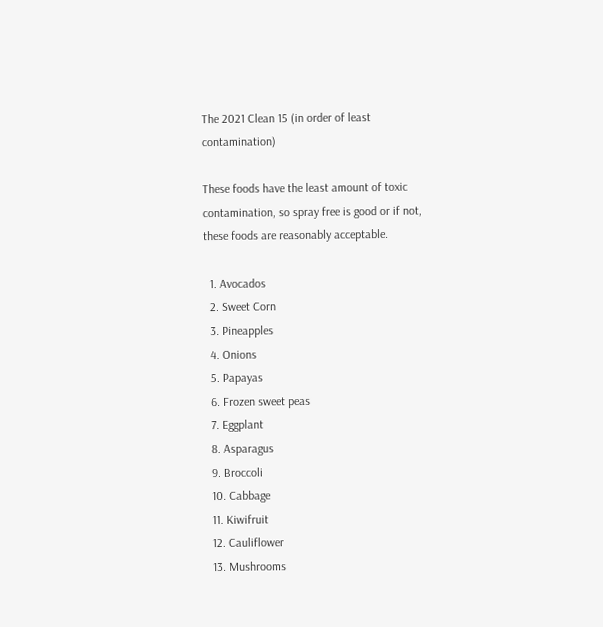The 2021 Clean 15 (in order of least contamination)

These foods have the least amount of toxic contamination, so spray free is good or if not, these foods are reasonably acceptable.

  1. Avocados
  2. Sweet Corn
  3. Pineapples
  4. Onions
  5. Papayas
  6. Frozen sweet peas
  7. Eggplant
  8. Asparagus
  9. Broccoli
  10. Cabbage
  11. Kiwifruit
  12. Cauliflower
  13. Mushrooms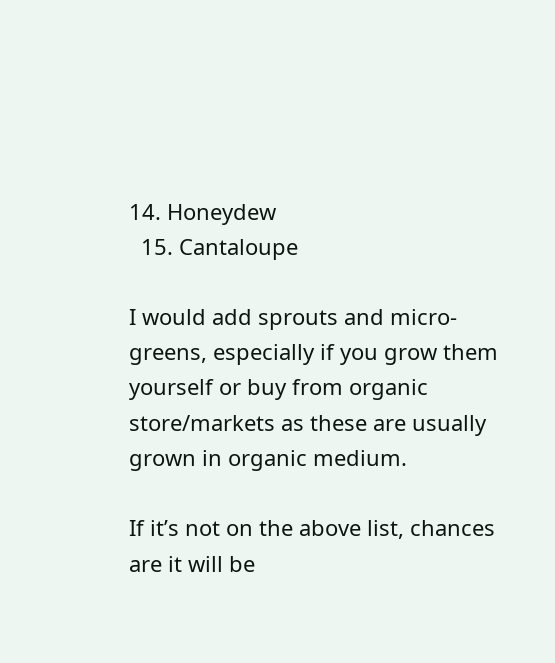14. Honeydew
  15. Cantaloupe

I would add sprouts and micro-greens, especially if you grow them yourself or buy from organic store/markets as these are usually grown in organic medium.

If it’s not on the above list, chances are it will be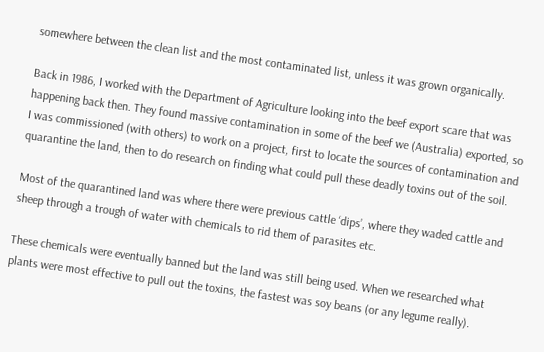somewhere between the clean list and the most contaminated list, unless it was grown organically.

Back in 1986, I worked with the Department of Agriculture looking into the beef export scare that was happening back then. They found massive contamination in some of the beef we (Australia) exported, so I was commissioned (with others) to work on a project, first to locate the sources of contamination and quarantine the land, then to do research on finding what could pull these deadly toxins out of the soil.

Most of the quarantined land was where there were previous cattle ‘dips’, where they waded cattle and sheep through a trough of water with chemicals to rid them of parasites etc.

These chemicals were eventually banned but the land was still being used. When we researched what plants were most effective to pull out the toxins, the fastest was soy beans (or any legume really).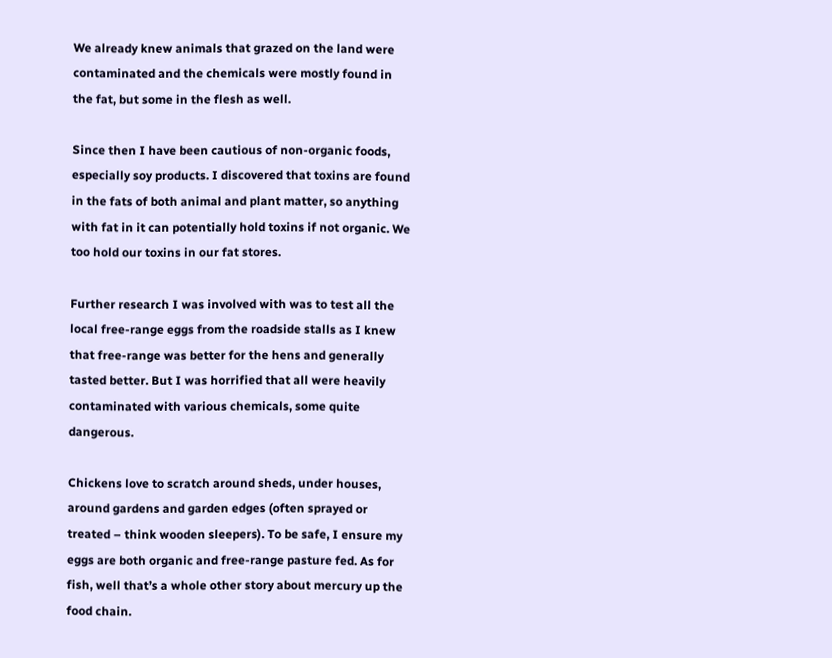We already knew animals that grazed on the land were contaminated and the chemicals were mostly found in the fat, but some in the flesh as well.

Since then I have been cautious of non-organic foods, especially soy products. I discovered that toxins are found in the fats of both animal and plant matter, so anything with fat in it can potentially hold toxins if not organic. We too hold our toxins in our fat stores.

Further research I was involved with was to test all the local free-range eggs from the roadside stalls as I knew that free-range was better for the hens and generally tasted better. But I was horrified that all were heavily contaminated with various chemicals, some quite dangerous.

Chickens love to scratch around sheds, under houses, around gardens and garden edges (often sprayed or treated – think wooden sleepers). To be safe, I ensure my eggs are both organic and free-range pasture fed. As for fish, well that’s a whole other story about mercury up the food chain.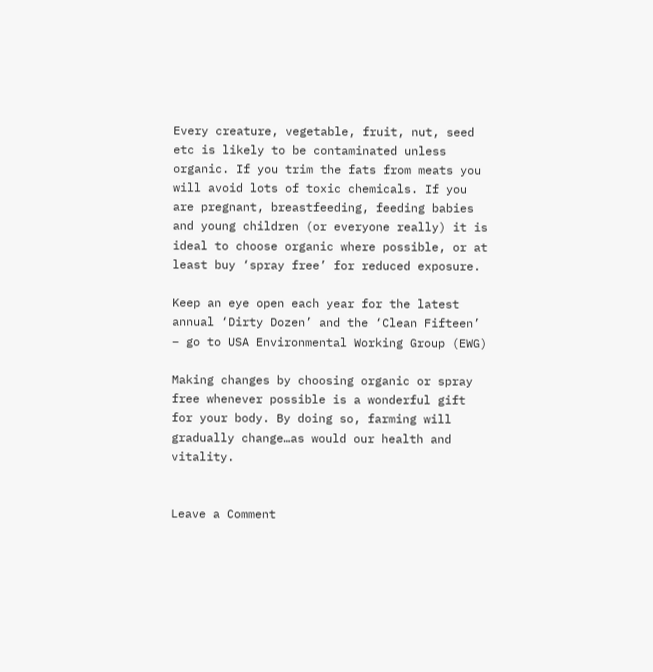Every creature, vegetable, fruit, nut, seed etc is likely to be contaminated unless organic. If you trim the fats from meats you will avoid lots of toxic chemicals. If you are pregnant, breastfeeding, feeding babies and young children (or everyone really) it is ideal to choose organic where possible, or at least buy ‘spray free’ for reduced exposure.

Keep an eye open each year for the latest annual ‘Dirty Dozen’ and the ‘Clean Fifteen’ – go to USA Environmental Working Group (EWG)

Making changes by choosing organic or spray free whenever possible is a wonderful gift for your body. By doing so, farming will gradually change…as would our health and vitality.


Leave a Comment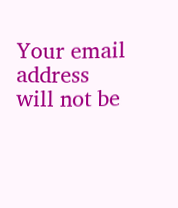Your email address will not be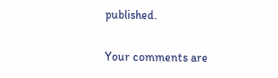published.

Your comments are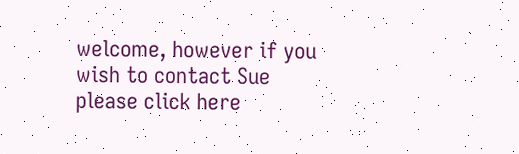welcome, however if you wish to contact Sue please click here